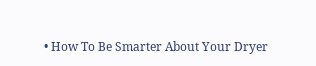• How To Be Smarter About Your Dryer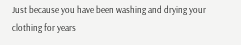Just because you have been washing and drying your clothing for years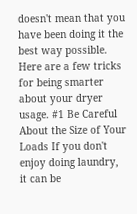doesn't mean that you have been doing it the best way possible. Here are a few tricks for being smarter about your dryer usage. #1 Be Careful About the Size of Your Loads If you don't enjoy doing laundry, it can be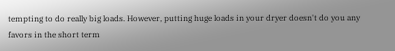tempting to do really big loads. However, putting huge loads in your dryer doesn't do you any favors in the short term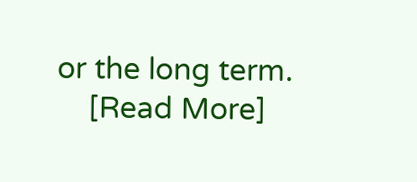or the long term.
    [Read More]